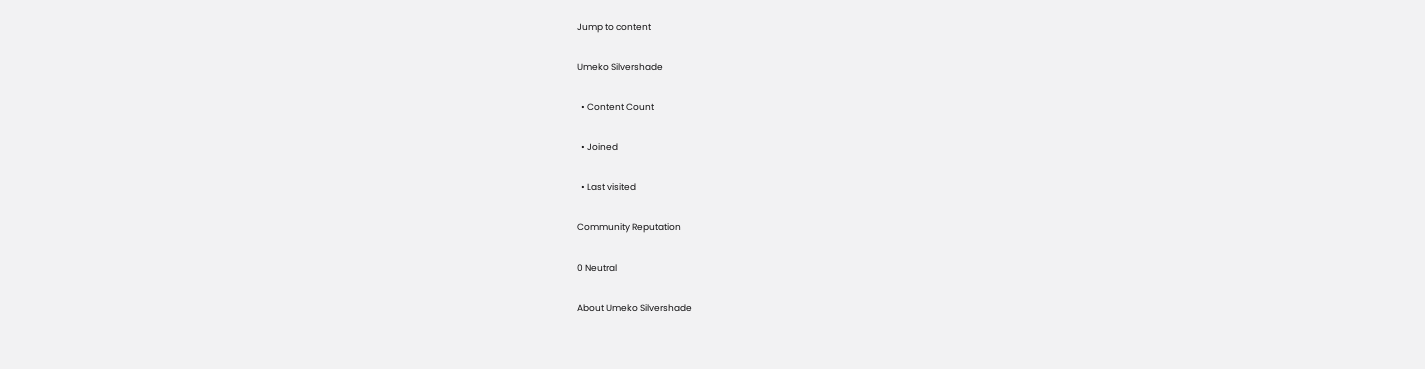Jump to content

Umeko Silvershade

  • Content Count

  • Joined

  • Last visited

Community Reputation

0 Neutral

About Umeko Silvershade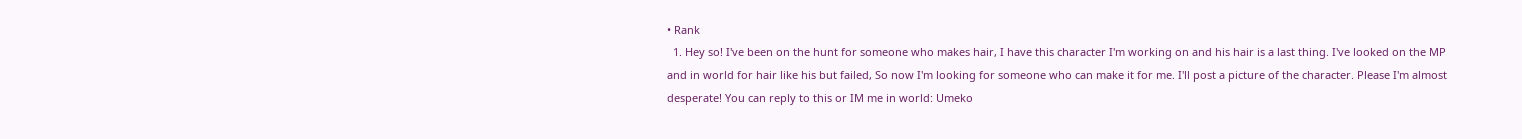• Rank
  1. Hey so! I've been on the hunt for someone who makes hair, I have this character I'm working on and his hair is a last thing. I've looked on the MP and in world for hair like his but failed, So now I'm looking for someone who can make it for me. I'll post a picture of the character. Please I'm almost desperate! You can reply to this or IM me in world: Umeko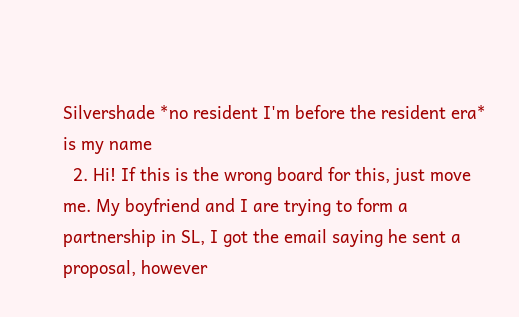Silvershade *no resident I'm before the resident era* is my name
  2. Hi! If this is the wrong board for this, just move me. My boyfriend and I are trying to form a partnership in SL, I got the email saying he sent a proposal, however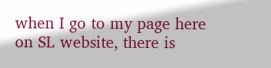when I go to my page here on SL website, there is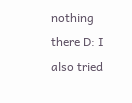nothing there D: I also tried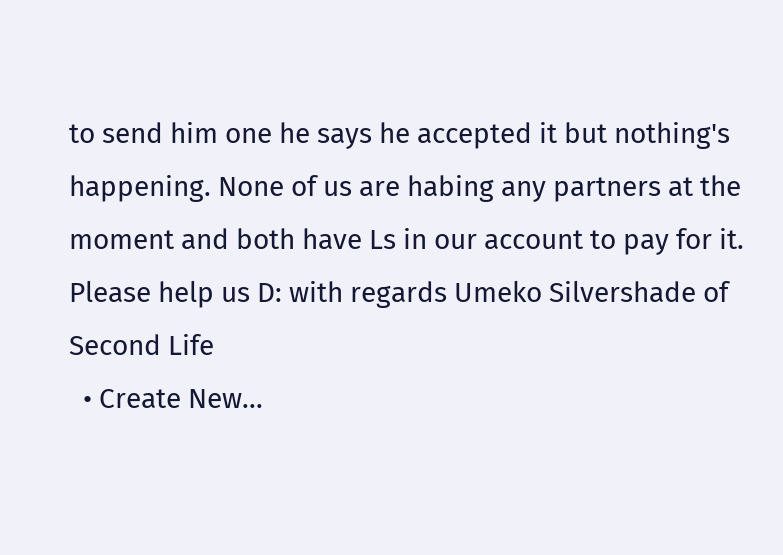to send him one he says he accepted it but nothing's happening. None of us are habing any partners at the moment and both have Ls in our account to pay for it. Please help us D: with regards Umeko Silvershade of Second Life
  • Create New...